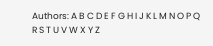Authors: A B C D E F G H I J K L M N O P Q R S T U V W X Y Z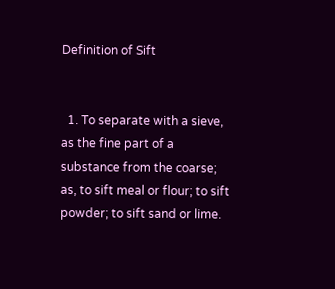Definition of Sift


  1. To separate with a sieve, as the fine part of a substance from the coarse; as, to sift meal or flour; to sift powder; to sift sand or lime.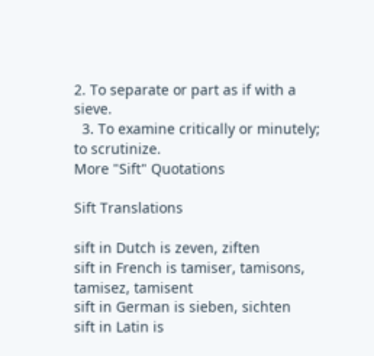2. To separate or part as if with a sieve.
  3. To examine critically or minutely; to scrutinize.
More "Sift" Quotations

Sift Translations

sift in Dutch is zeven, ziften
sift in French is tamiser, tamisons, tamisez, tamisent
sift in German is sieben, sichten
sift in Latin is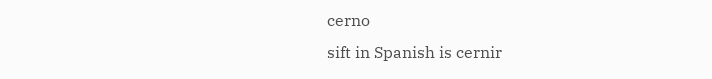cerno
sift in Spanish is cernir